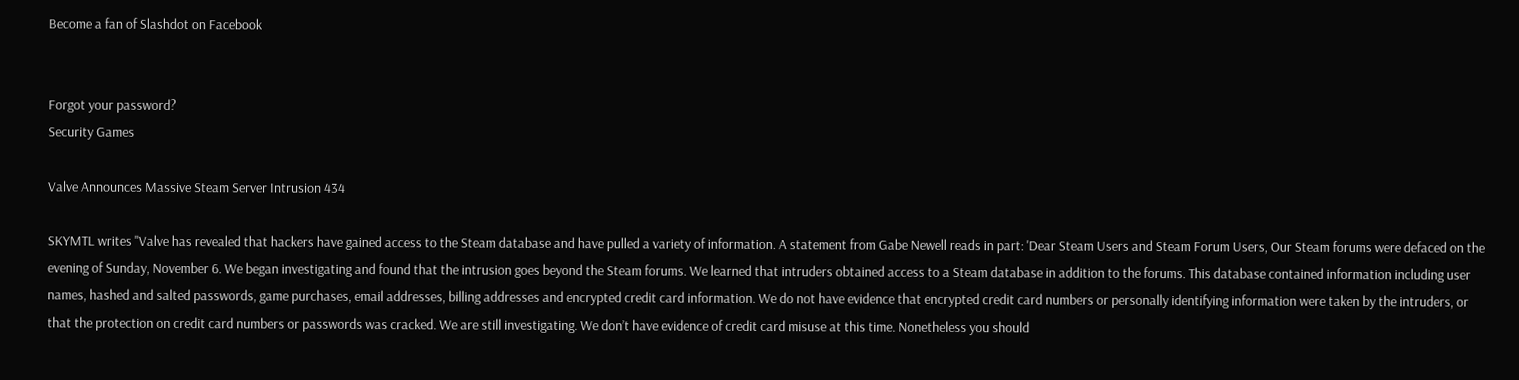Become a fan of Slashdot on Facebook


Forgot your password?
Security Games

Valve Announces Massive Steam Server Intrusion 434

SKYMTL writes "Valve has revealed that hackers have gained access to the Steam database and have pulled a variety of information. A statement from Gabe Newell reads in part: 'Dear Steam Users and Steam Forum Users, Our Steam forums were defaced on the evening of Sunday, November 6. We began investigating and found that the intrusion goes beyond the Steam forums. We learned that intruders obtained access to a Steam database in addition to the forums. This database contained information including user names, hashed and salted passwords, game purchases, email addresses, billing addresses and encrypted credit card information. We do not have evidence that encrypted credit card numbers or personally identifying information were taken by the intruders, or that the protection on credit card numbers or passwords was cracked. We are still investigating. We don’t have evidence of credit card misuse at this time. Nonetheless you should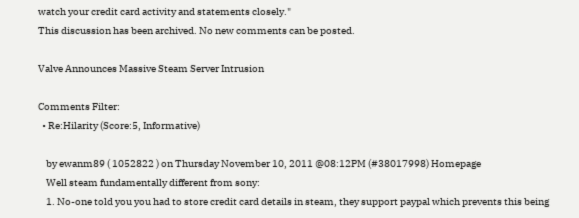watch your credit card activity and statements closely."
This discussion has been archived. No new comments can be posted.

Valve Announces Massive Steam Server Intrusion

Comments Filter:
  • Re:Hilarity (Score:5, Informative)

    by ewanm89 ( 1052822 ) on Thursday November 10, 2011 @08:12PM (#38017998) Homepage
    Well steam fundamentally different from sony:
    1. No-one told you you had to store credit card details in steam, they support paypal which prevents this being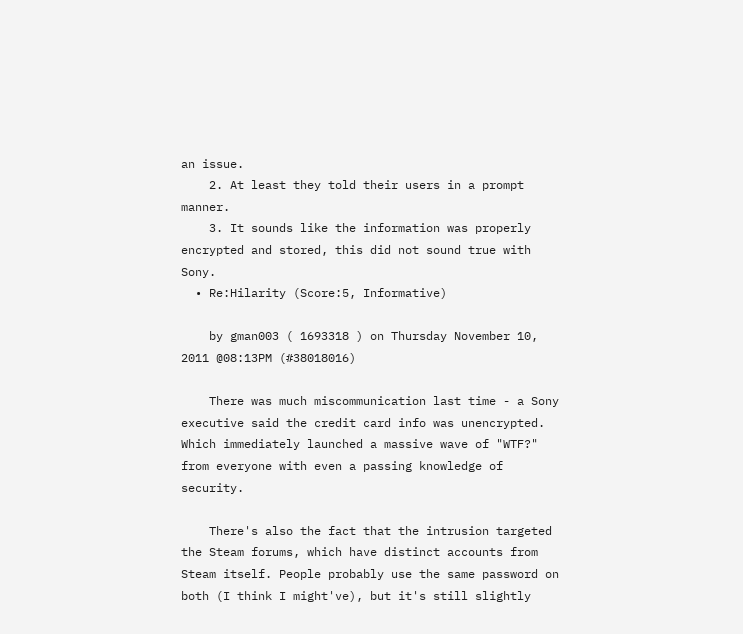an issue.
    2. At least they told their users in a prompt manner.
    3. It sounds like the information was properly encrypted and stored, this did not sound true with Sony.
  • Re:Hilarity (Score:5, Informative)

    by gman003 ( 1693318 ) on Thursday November 10, 2011 @08:13PM (#38018016)

    There was much miscommunication last time - a Sony executive said the credit card info was unencrypted. Which immediately launched a massive wave of "WTF?" from everyone with even a passing knowledge of security.

    There's also the fact that the intrusion targeted the Steam forums, which have distinct accounts from Steam itself. People probably use the same password on both (I think I might've), but it's still slightly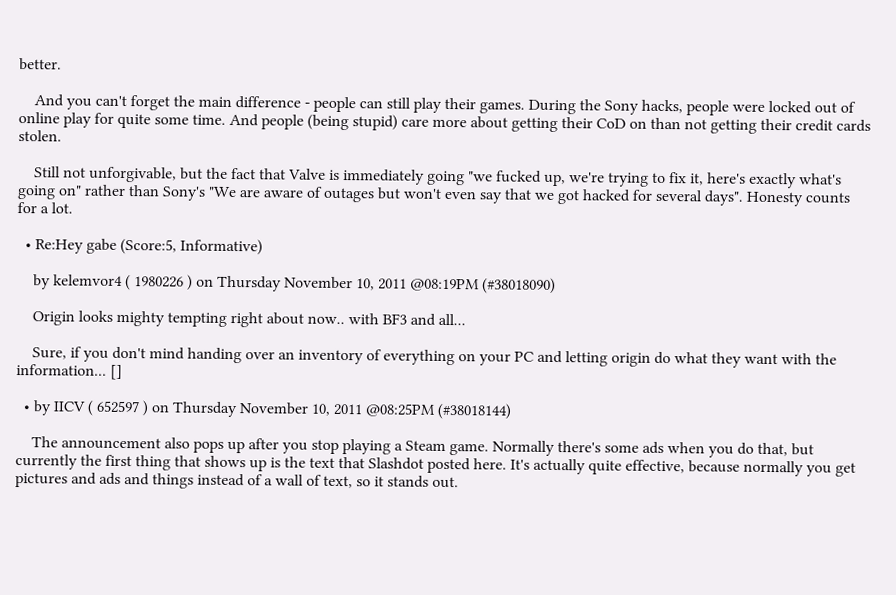better.

    And you can't forget the main difference - people can still play their games. During the Sony hacks, people were locked out of online play for quite some time. And people (being stupid) care more about getting their CoD on than not getting their credit cards stolen.

    Still not unforgivable, but the fact that Valve is immediately going "we fucked up, we're trying to fix it, here's exactly what's going on" rather than Sony's "We are aware of outages but won't even say that we got hacked for several days". Honesty counts for a lot.

  • Re:Hey gabe (Score:5, Informative)

    by kelemvor4 ( 1980226 ) on Thursday November 10, 2011 @08:19PM (#38018090)

    Origin looks mighty tempting right about now.. with BF3 and all...

    Sure, if you don't mind handing over an inventory of everything on your PC and letting origin do what they want with the information... []

  • by IICV ( 652597 ) on Thursday November 10, 2011 @08:25PM (#38018144)

    The announcement also pops up after you stop playing a Steam game. Normally there's some ads when you do that, but currently the first thing that shows up is the text that Slashdot posted here. It's actually quite effective, because normally you get pictures and ads and things instead of a wall of text, so it stands out.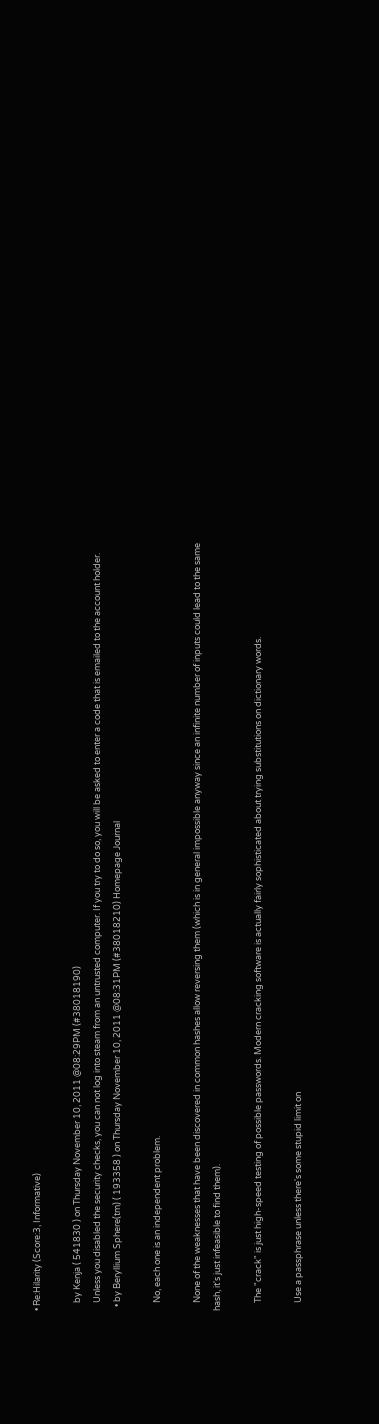• Re:Hilarity (Score:3, Informative)

    by Kenja ( 541830 ) on Thursday November 10, 2011 @08:29PM (#38018190)
    Unless you disabled the security checks, you can not log into steam from an untrusted computer. If you try to do so, you will be asked to enter a code that is emailed to the account holder.
  • by Beryllium Sphere(tm) ( 193358 ) on Thursday November 10, 2011 @08:31PM (#38018210) Homepage Journal

    No, each one is an independent problem.

    None of the weaknesses that have been discovered in common hashes allow reversing them (which is in general impossible anyway since an infinite number of inputs could lead to the same hash, it's just infeasible to find them).

    The "crack" is just high-speed testing of possible passwords. Modern cracking software is actually fairly sophisticated about trying substitutions on dictionary words.

    Use a passphrase unless there's some stupid limit on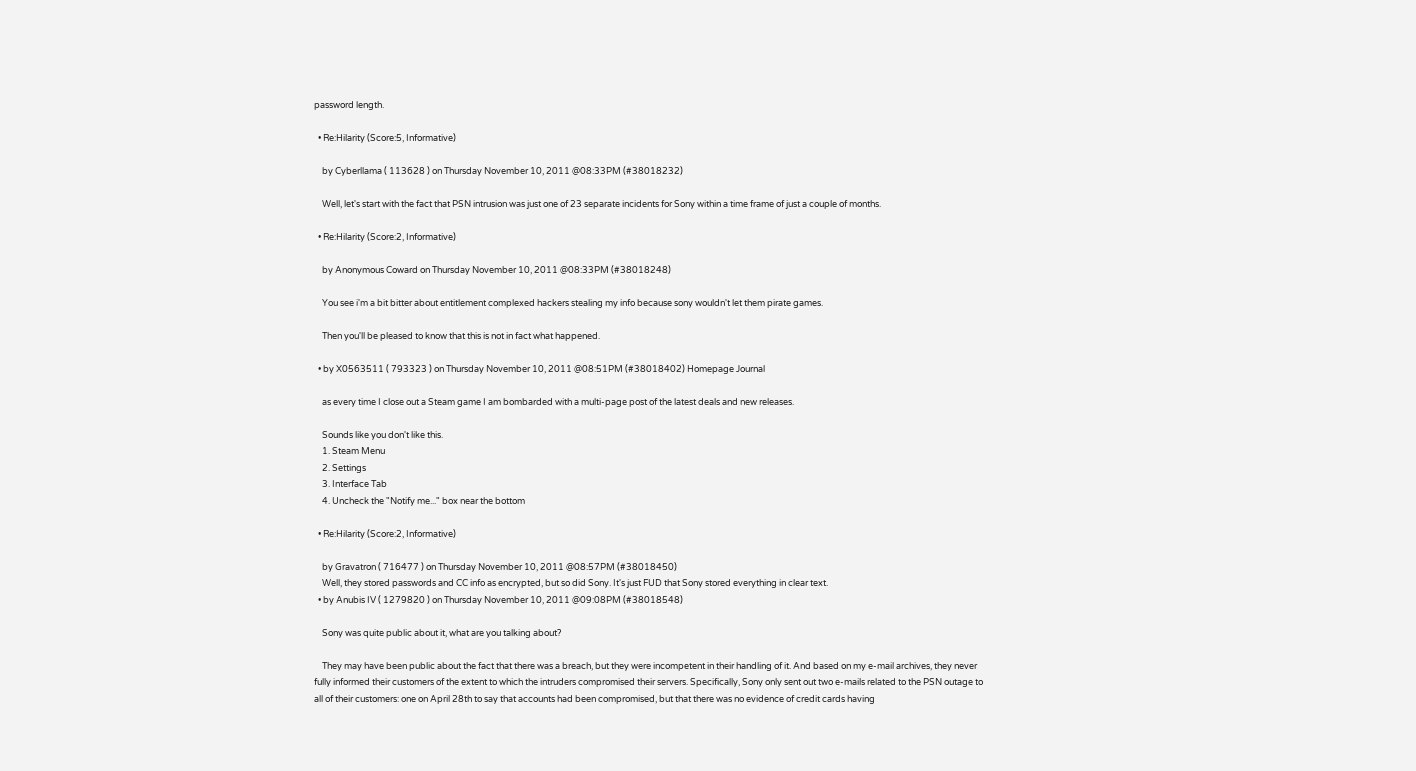password length.

  • Re:Hilarity (Score:5, Informative)

    by Cyberllama ( 113628 ) on Thursday November 10, 2011 @08:33PM (#38018232)

    Well, let's start with the fact that PSN intrusion was just one of 23 separate incidents for Sony within a time frame of just a couple of months.

  • Re:Hilarity (Score:2, Informative)

    by Anonymous Coward on Thursday November 10, 2011 @08:33PM (#38018248)

    You see i'm a bit bitter about entitlement complexed hackers stealing my info because sony wouldn't let them pirate games.

    Then you'll be pleased to know that this is not in fact what happened.

  • by X0563511 ( 793323 ) on Thursday November 10, 2011 @08:51PM (#38018402) Homepage Journal

    as every time I close out a Steam game I am bombarded with a multi-page post of the latest deals and new releases.

    Sounds like you don't like this.
    1. Steam Menu
    2. Settings
    3. Interface Tab
    4. Uncheck the "Notify me..." box near the bottom

  • Re:Hilarity (Score:2, Informative)

    by Gravatron ( 716477 ) on Thursday November 10, 2011 @08:57PM (#38018450)
    Well, they stored passwords and CC info as encrypted, but so did Sony. It's just FUD that Sony stored everything in clear text.
  • by Anubis IV ( 1279820 ) on Thursday November 10, 2011 @09:08PM (#38018548)

    Sony was quite public about it, what are you talking about?

    They may have been public about the fact that there was a breach, but they were incompetent in their handling of it. And based on my e-mail archives, they never fully informed their customers of the extent to which the intruders compromised their servers. Specifically, Sony only sent out two e-mails related to the PSN outage to all of their customers: one on April 28th to say that accounts had been compromised, but that there was no evidence of credit cards having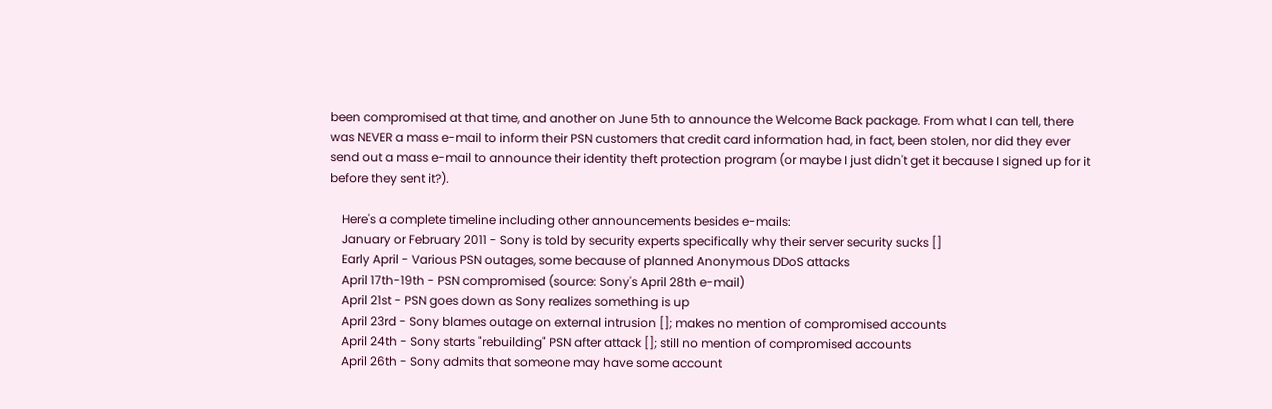been compromised at that time, and another on June 5th to announce the Welcome Back package. From what I can tell, there was NEVER a mass e-mail to inform their PSN customers that credit card information had, in fact, been stolen, nor did they ever send out a mass e-mail to announce their identity theft protection program (or maybe I just didn't get it because I signed up for it before they sent it?).

    Here's a complete timeline including other announcements besides e-mails:
    January or February 2011 - Sony is told by security experts specifically why their server security sucks []
    Early April - Various PSN outages, some because of planned Anonymous DDoS attacks
    April 17th-19th - PSN compromised (source: Sony's April 28th e-mail)
    April 21st - PSN goes down as Sony realizes something is up
    April 23rd - Sony blames outage on external intrusion []; makes no mention of compromised accounts
    April 24th - Sony starts "rebuilding" PSN after attack []; still no mention of compromised accounts
    April 26th - Sony admits that someone may have some account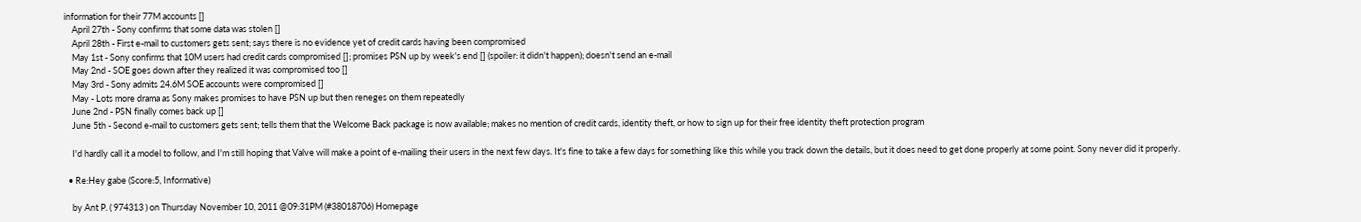information for their 77M accounts []
    April 27th - Sony confirms that some data was stolen []
    April 28th - First e-mail to customers gets sent; says there is no evidence yet of credit cards having been compromised
    May 1st - Sony confirms that 10M users had credit cards compromised []; promises PSN up by week's end [] (spoiler: it didn't happen); doesn't send an e-mail
    May 2nd - SOE goes down after they realized it was compromised too []
    May 3rd - Sony admits 24.6M SOE accounts were compromised []
    May - Lots more drama as Sony makes promises to have PSN up but then reneges on them repeatedly
    June 2nd - PSN finally comes back up []
    June 5th - Second e-mail to customers gets sent; tells them that the Welcome Back package is now available; makes no mention of credit cards, identity theft, or how to sign up for their free identity theft protection program

    I'd hardly call it a model to follow, and I'm still hoping that Valve will make a point of e-mailing their users in the next few days. It's fine to take a few days for something like this while you track down the details, but it does need to get done properly at some point. Sony never did it properly.

  • Re:Hey gabe (Score:5, Informative)

    by Ant P. ( 974313 ) on Thursday November 10, 2011 @09:31PM (#38018706) Homepage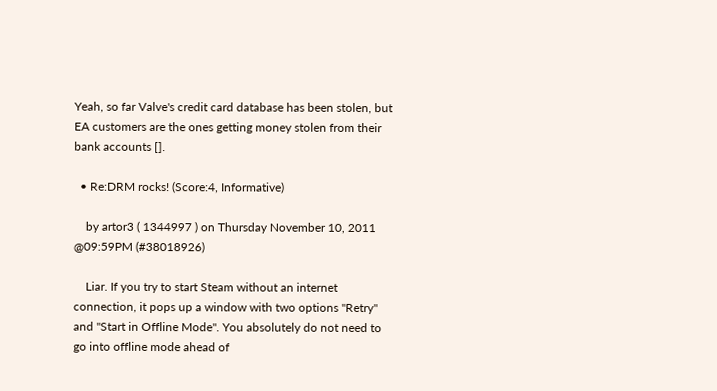Yeah, so far Valve's credit card database has been stolen, but EA customers are the ones getting money stolen from their bank accounts [].

  • Re:DRM rocks! (Score:4, Informative)

    by artor3 ( 1344997 ) on Thursday November 10, 2011 @09:59PM (#38018926)

    Liar. If you try to start Steam without an internet connection, it pops up a window with two options "Retry" and "Start in Offline Mode". You absolutely do not need to go into offline mode ahead of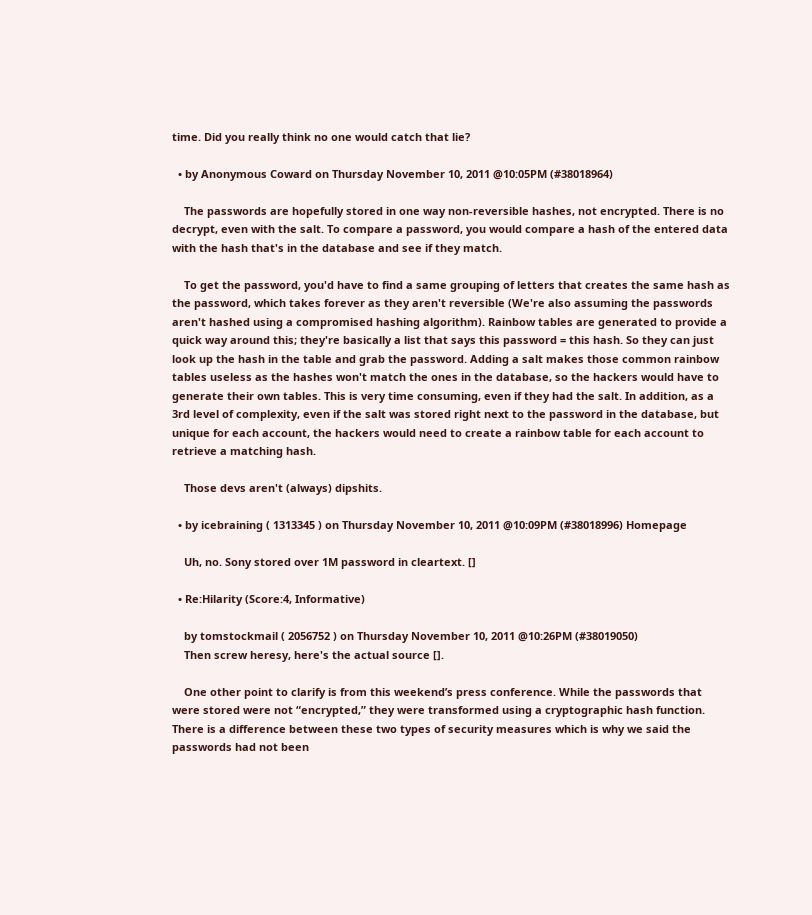time. Did you really think no one would catch that lie?

  • by Anonymous Coward on Thursday November 10, 2011 @10:05PM (#38018964)

    The passwords are hopefully stored in one way non-reversible hashes, not encrypted. There is no decrypt, even with the salt. To compare a password, you would compare a hash of the entered data with the hash that's in the database and see if they match.

    To get the password, you'd have to find a same grouping of letters that creates the same hash as the password, which takes forever as they aren't reversible (We're also assuming the passwords aren't hashed using a compromised hashing algorithm). Rainbow tables are generated to provide a quick way around this; they're basically a list that says this password = this hash. So they can just look up the hash in the table and grab the password. Adding a salt makes those common rainbow tables useless as the hashes won't match the ones in the database, so the hackers would have to generate their own tables. This is very time consuming, even if they had the salt. In addition, as a 3rd level of complexity, even if the salt was stored right next to the password in the database, but unique for each account, the hackers would need to create a rainbow table for each account to retrieve a matching hash.

    Those devs aren't (always) dipshits.

  • by icebraining ( 1313345 ) on Thursday November 10, 2011 @10:09PM (#38018996) Homepage

    Uh, no. Sony stored over 1M password in cleartext. []

  • Re:Hilarity (Score:4, Informative)

    by tomstockmail ( 2056752 ) on Thursday November 10, 2011 @10:26PM (#38019050)
    Then screw heresy, here's the actual source [].

    One other point to clarify is from this weekend’s press conference. While the passwords that were stored were not “encrypted,” they were transformed using a cryptographic hash function. There is a difference between these two types of security measures which is why we said the passwords had not been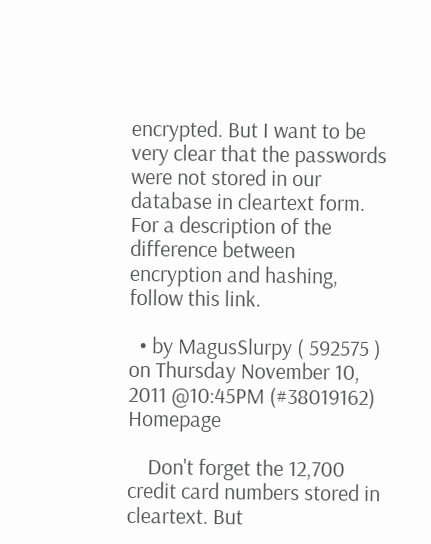encrypted. But I want to be very clear that the passwords were not stored in our database in cleartext form. For a description of the difference between encryption and hashing, follow this link.

  • by MagusSlurpy ( 592575 ) on Thursday November 10, 2011 @10:45PM (#38019162) Homepage

    Don't forget the 12,700 credit card numbers stored in cleartext. But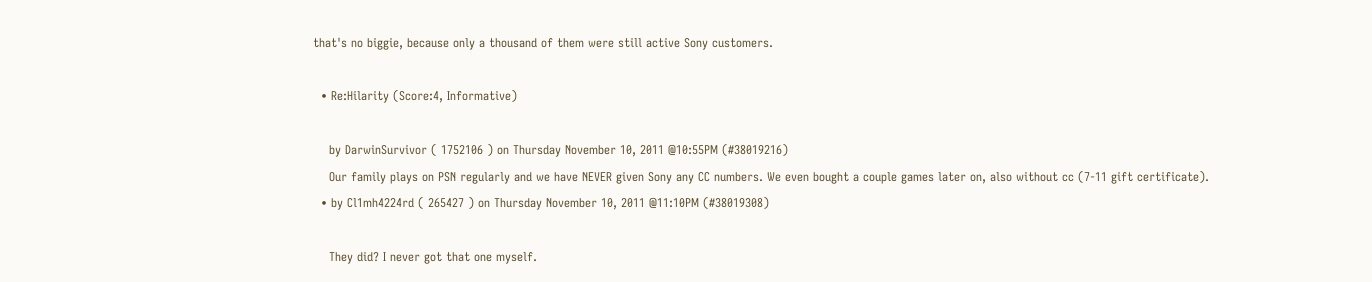that's no biggie, because only a thousand of them were still active Sony customers.

  • Re:Hilarity (Score:4, Informative)

    by DarwinSurvivor ( 1752106 ) on Thursday November 10, 2011 @10:55PM (#38019216)
    Our family plays on PSN regularly and we have NEVER given Sony any CC numbers. We even bought a couple games later on, also without cc (7-11 gift certificate).
  • by Cl1mh4224rd ( 265427 ) on Thursday November 10, 2011 @11:10PM (#38019308)

    They did? I never got that one myself.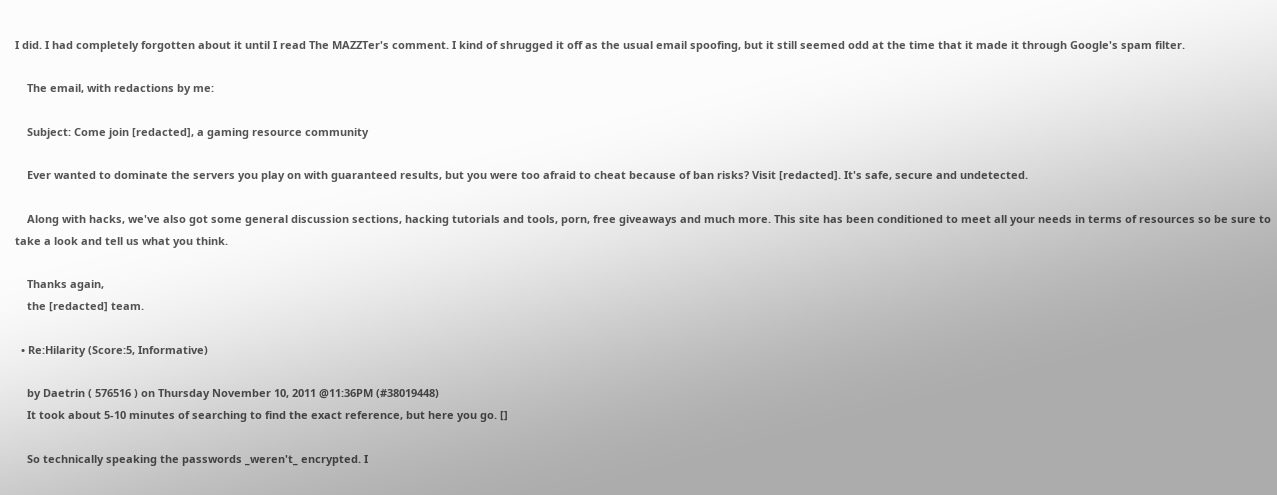I did. I had completely forgotten about it until I read The MAZZTer's comment. I kind of shrugged it off as the usual email spoofing, but it still seemed odd at the time that it made it through Google's spam filter.

    The email, with redactions by me:

    Subject: Come join [redacted], a gaming resource community

    Ever wanted to dominate the servers you play on with guaranteed results, but you were too afraid to cheat because of ban risks? Visit [redacted]. It's safe, secure and undetected.

    Along with hacks, we've also got some general discussion sections, hacking tutorials and tools, porn, free giveaways and much more. This site has been conditioned to meet all your needs in terms of resources so be sure to take a look and tell us what you think.

    Thanks again,
    the [redacted] team.

  • Re:Hilarity (Score:5, Informative)

    by Daetrin ( 576516 ) on Thursday November 10, 2011 @11:36PM (#38019448)
    It took about 5-10 minutes of searching to find the exact reference, but here you go. []

    So technically speaking the passwords _weren't_ encrypted. I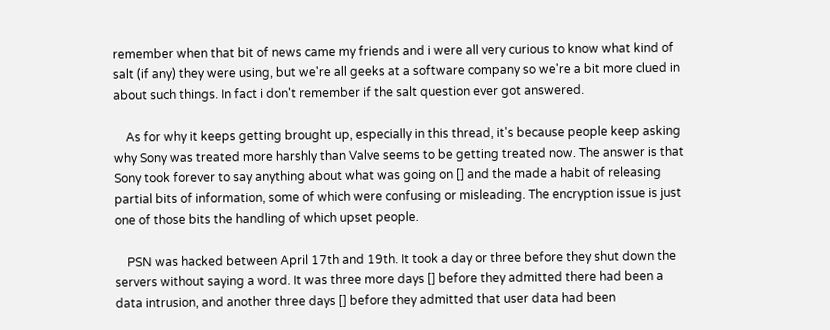remember when that bit of news came my friends and i were all very curious to know what kind of salt (if any) they were using, but we're all geeks at a software company so we're a bit more clued in about such things. In fact i don't remember if the salt question ever got answered.

    As for why it keeps getting brought up, especially in this thread, it's because people keep asking why Sony was treated more harshly than Valve seems to be getting treated now. The answer is that Sony took forever to say anything about what was going on [] and the made a habit of releasing partial bits of information, some of which were confusing or misleading. The encryption issue is just one of those bits the handling of which upset people.

    PSN was hacked between April 17th and 19th. It took a day or three before they shut down the servers without saying a word. It was three more days [] before they admitted there had been a data intrusion, and another three days [] before they admitted that user data had been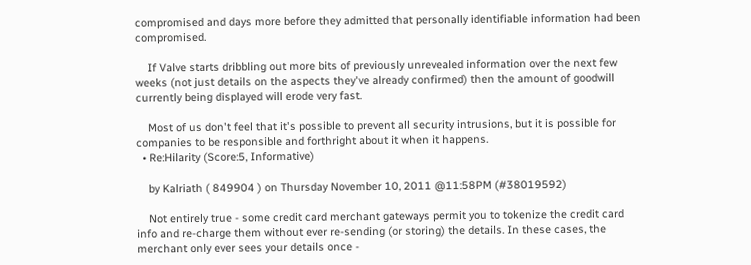compromised and days more before they admitted that personally identifiable information had been compromised.

    If Valve starts dribbling out more bits of previously unrevealed information over the next few weeks (not just details on the aspects they've already confirmed) then the amount of goodwill currently being displayed will erode very fast.

    Most of us don't feel that it's possible to prevent all security intrusions, but it is possible for companies to be responsible and forthright about it when it happens.
  • Re:Hilarity (Score:5, Informative)

    by Kalriath ( 849904 ) on Thursday November 10, 2011 @11:58PM (#38019592)

    Not entirely true - some credit card merchant gateways permit you to tokenize the credit card info and re-charge them without ever re-sending (or storing) the details. In these cases, the merchant only ever sees your details once -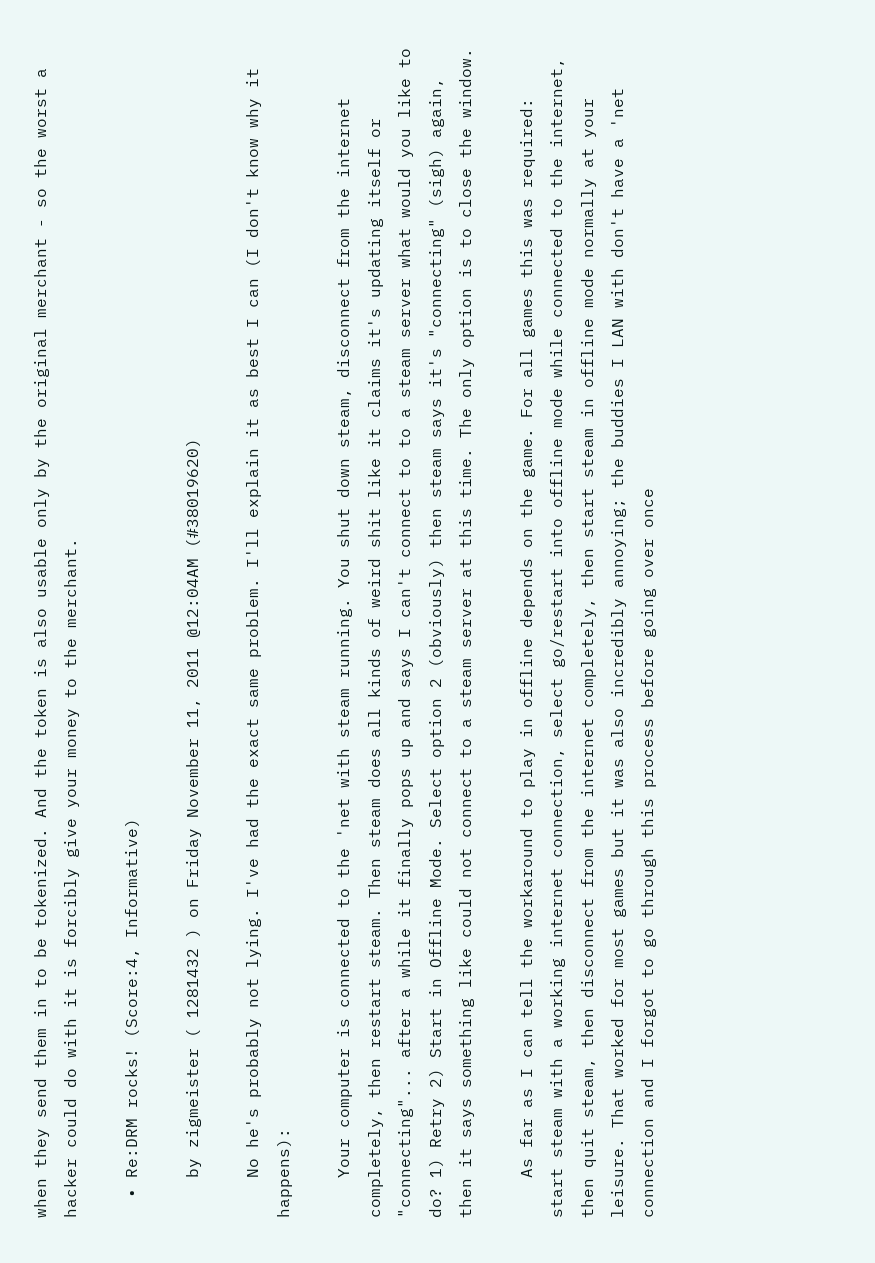when they send them in to be tokenized. And the token is also usable only by the original merchant - so the worst a hacker could do with it is forcibly give your money to the merchant.

  • Re:DRM rocks! (Score:4, Informative)

    by zigmeister ( 1281432 ) on Friday November 11, 2011 @12:04AM (#38019620)

    No he's probably not lying. I've had the exact same problem. I'll explain it as best I can (I don't know why it happens):

    Your computer is connected to the 'net with steam running. You shut down steam, disconnect from the internet completely, then restart steam. Then steam does all kinds of weird shit like it claims it's updating itself or "connecting"... after a while it finally pops up and says I can't connect to to a steam server what would you like to do? 1) Retry 2) Start in Offline Mode. Select option 2 (obviously) then steam says it's "connecting" (sigh) again, then it says something like could not connect to a steam server at this time. The only option is to close the window.

    As far as I can tell the workaround to play in offline depends on the game. For all games this was required: start steam with a working internet connection, select go/restart into offline mode while connected to the internet, then quit steam, then disconnect from the internet completely, then start steam in offline mode normally at your leisure. That worked for most games but it was also incredibly annoying; the buddies I LAN with don't have a 'net connection and I forgot to go through this process before going over once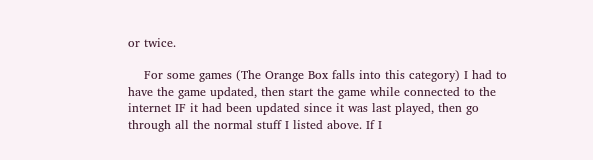or twice.

    For some games (The Orange Box falls into this category) I had to have the game updated, then start the game while connected to the internet IF it had been updated since it was last played, then go through all the normal stuff I listed above. If I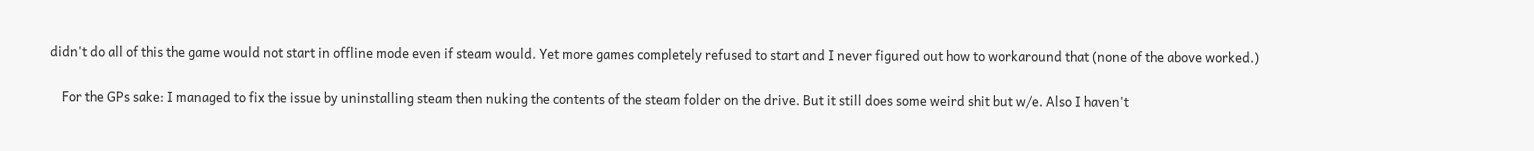didn't do all of this the game would not start in offline mode even if steam would. Yet more games completely refused to start and I never figured out how to workaround that (none of the above worked.)

    For the GPs sake: I managed to fix the issue by uninstalling steam then nuking the contents of the steam folder on the drive. But it still does some weird shit but w/e. Also I haven't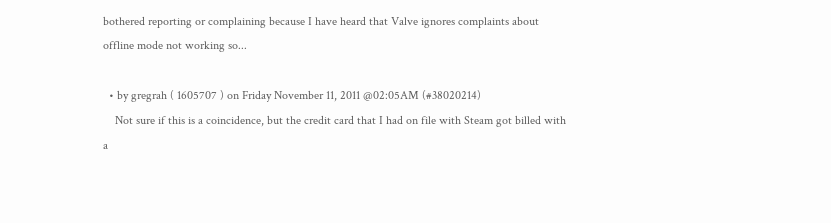bothered reporting or complaining because I have heard that Valve ignores complaints about offline mode not working so...

  • by gregrah ( 1605707 ) on Friday November 11, 2011 @02:05AM (#38020214)
    Not sure if this is a coincidence, but the credit card that I had on file with Steam got billed with a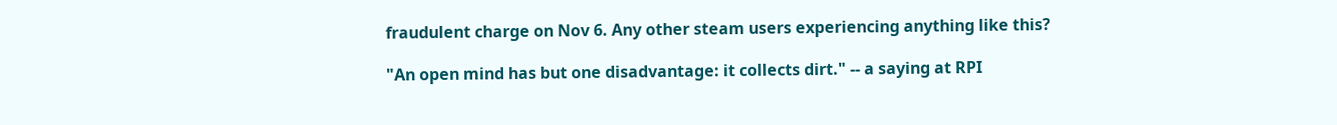fraudulent charge on Nov 6. Any other steam users experiencing anything like this?

"An open mind has but one disadvantage: it collects dirt." -- a saying at RPI